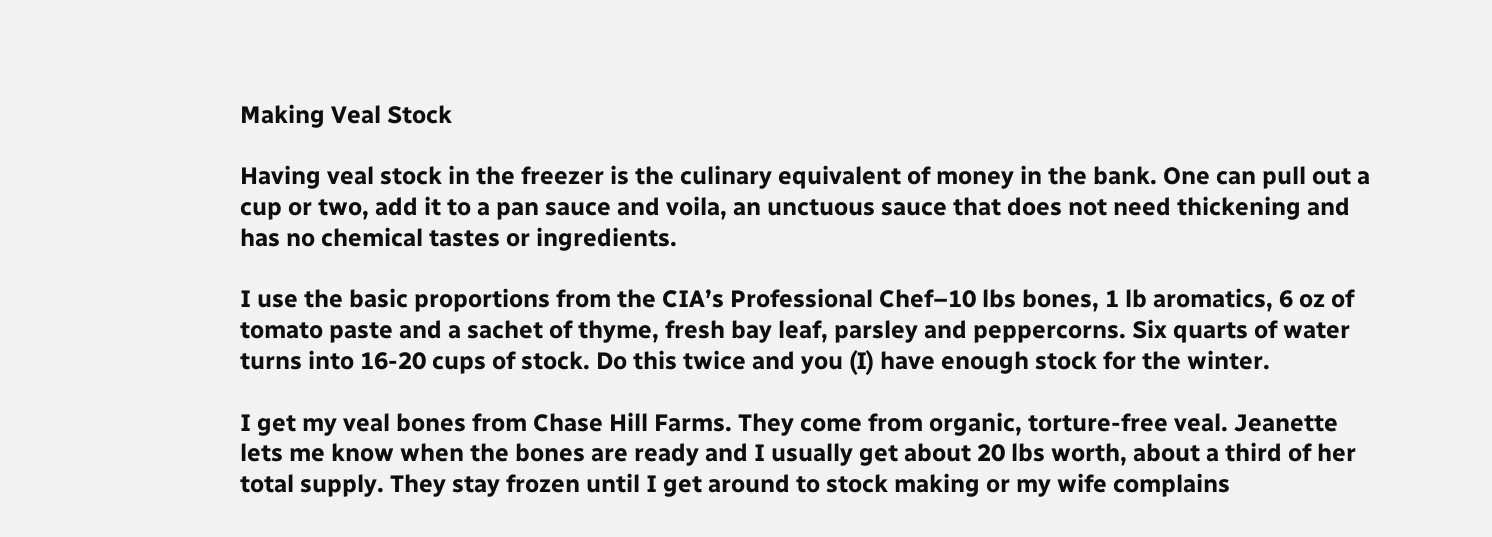Making Veal Stock

Having veal stock in the freezer is the culinary equivalent of money in the bank. One can pull out a cup or two, add it to a pan sauce and voila, an unctuous sauce that does not need thickening and has no chemical tastes or ingredients.

I use the basic proportions from the CIA’s Professional Chef–10 lbs bones, 1 lb aromatics, 6 oz of tomato paste and a sachet of thyme, fresh bay leaf, parsley and peppercorns. Six quarts of water turns into 16-20 cups of stock. Do this twice and you (I) have enough stock for the winter.

I get my veal bones from Chase Hill Farms. They come from organic, torture-free veal. Jeanette lets me know when the bones are ready and I usually get about 20 lbs worth, about a third of her total supply. They stay frozen until I get around to stock making or my wife complains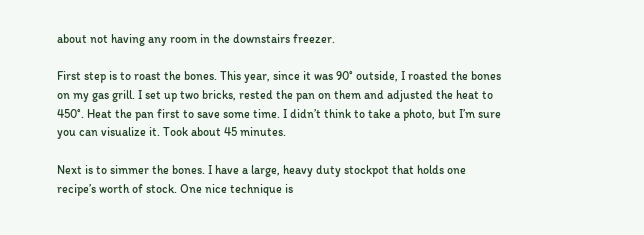about not having any room in the downstairs freezer.

First step is to roast the bones. This year, since it was 90° outside, I roasted the bones on my gas grill. I set up two bricks, rested the pan on them and adjusted the heat to 450°. Heat the pan first to save some time. I didn’t think to take a photo, but I’m sure you can visualize it. Took about 45 minutes.

Next is to simmer the bones. I have a large, heavy duty stockpot that holds one recipe’s worth of stock. One nice technique is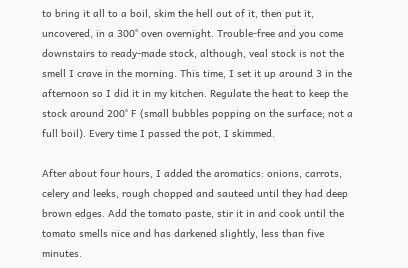to bring it all to a boil, skim the hell out of it, then put it, uncovered, in a 300° oven overnight. Trouble-free and you come downstairs to ready-made stock, although, veal stock is not the smell I crave in the morning. This time, I set it up around 3 in the afternoon so I did it in my kitchen. Regulate the heat to keep the stock around 200° F (small bubbles popping on the surface; not a full boil). Every time I passed the pot, I skimmed.

After about four hours, I added the aromatics: onions, carrots, celery and leeks, rough chopped and sauteed until they had deep brown edges. Add the tomato paste, stir it in and cook until the tomato smells nice and has darkened slightly, less than five minutes.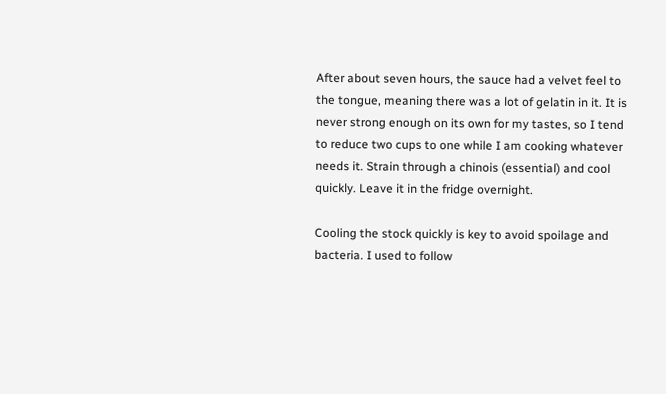After about seven hours, the sauce had a velvet feel to the tongue, meaning there was a lot of gelatin in it. It is never strong enough on its own for my tastes, so I tend to reduce two cups to one while I am cooking whatever needs it. Strain through a chinois (essential) and cool quickly. Leave it in the fridge overnight.

Cooling the stock quickly is key to avoid spoilage and bacteria. I used to follow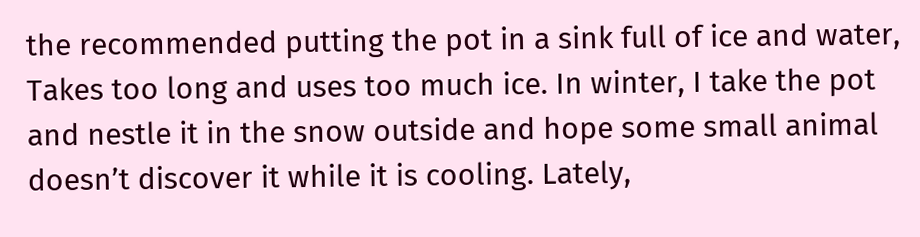the recommended putting the pot in a sink full of ice and water, Takes too long and uses too much ice. In winter, I take the pot and nestle it in the snow outside and hope some small animal doesn’t discover it while it is cooling. Lately,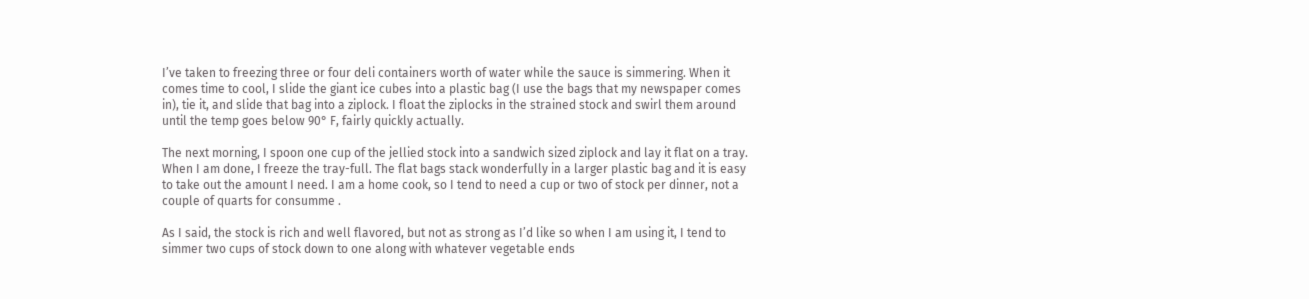I’ve taken to freezing three or four deli containers worth of water while the sauce is simmering. When it comes time to cool, I slide the giant ice cubes into a plastic bag (I use the bags that my newspaper comes in), tie it, and slide that bag into a ziplock. I float the ziplocks in the strained stock and swirl them around until the temp goes below 90° F, fairly quickly actually.

The next morning, I spoon one cup of the jellied stock into a sandwich sized ziplock and lay it flat on a tray. When I am done, I freeze the tray-full. The flat bags stack wonderfully in a larger plastic bag and it is easy to take out the amount I need. I am a home cook, so I tend to need a cup or two of stock per dinner, not a couple of quarts for consumme .

As I said, the stock is rich and well flavored, but not as strong as I’d like so when I am using it, I tend to simmer two cups of stock down to one along with whatever vegetable ends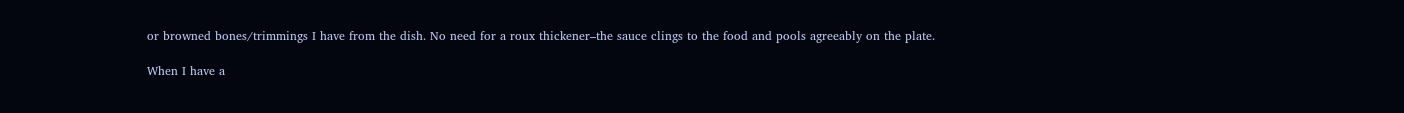or browned bones/trimmings I have from the dish. No need for a roux thickener–the sauce clings to the food and pools agreeably on the plate.

When I have a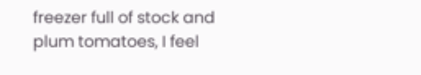freezer full of stock and plum tomatoes, I feel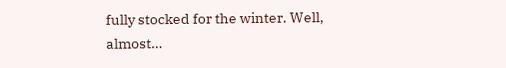fully stocked for the winter. Well, almost…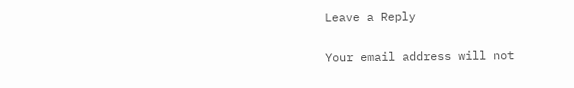Leave a Reply

Your email address will not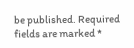be published. Required fields are marked *